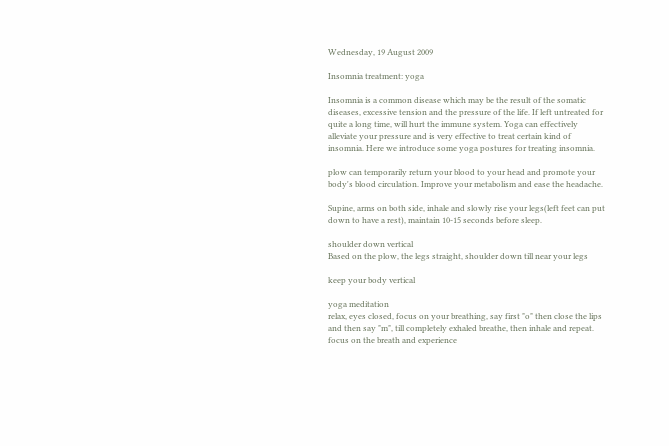Wednesday, 19 August 2009

Insomnia treatment: yoga

Insomnia is a common disease which may be the result of the somatic diseases, excessive tension and the pressure of the life. If left untreated for quite a long time, will hurt the immune system. Yoga can effectively alleviate your pressure and is very effective to treat certain kind of insomnia. Here we introduce some yoga postures for treating insomnia.

plow can temporarily return your blood to your head and promote your body's blood circulation. Improve your metabolism and ease the headache.

Supine, arms on both side, inhale and slowly rise your legs(left feet can put down to have a rest), maintain 10-15 seconds before sleep.

shoulder down vertical
Based on the plow, the legs straight, shoulder down till near your legs

keep your body vertical

yoga meditation
relax, eyes closed, focus on your breathing, say first "o" then close the lips and then say "m", till completely exhaled breathe, then inhale and repeat. focus on the breath and experience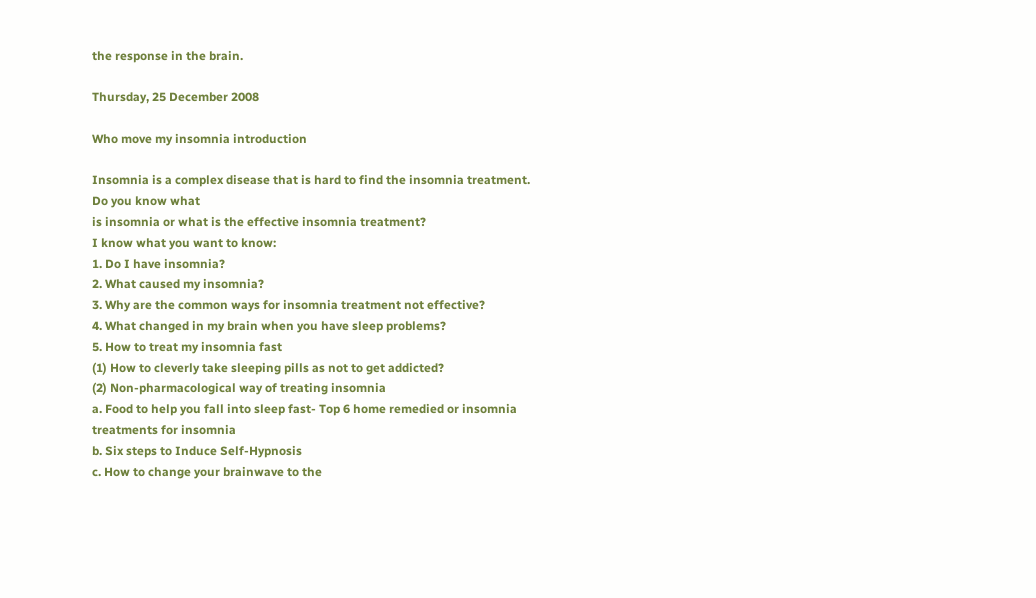the response in the brain.

Thursday, 25 December 2008

Who move my insomnia introduction

Insomnia is a complex disease that is hard to find the insomnia treatment. Do you know what
is insomnia or what is the effective insomnia treatment?
I know what you want to know:
1. Do I have insomnia?
2. What caused my insomnia?
3. Why are the common ways for insomnia treatment not effective?
4. What changed in my brain when you have sleep problems?
5. How to treat my insomnia fast
(1) How to cleverly take sleeping pills as not to get addicted?
(2) Non-pharmacological way of treating insomnia
a. Food to help you fall into sleep fast- Top 6 home remedied or insomnia treatments for insomnia
b. Six steps to Induce Self-Hypnosis
c. How to change your brainwave to the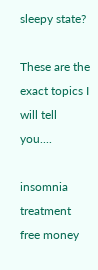sleepy state?

These are the exact topics I will tell you....

insomnia treatment
free money